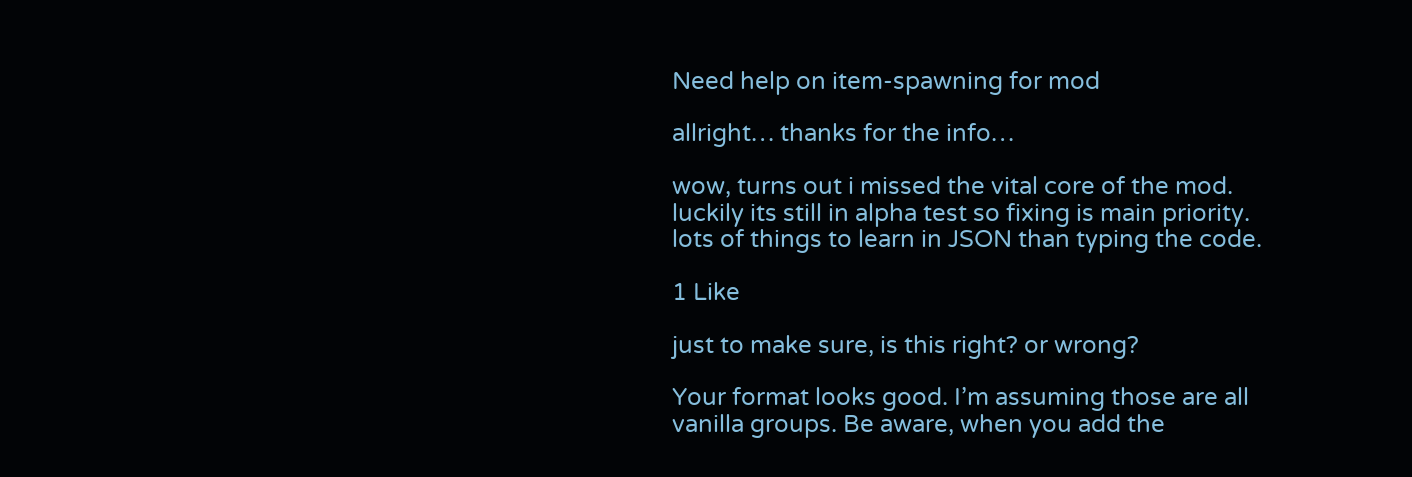Need help on item-spawning for mod

allright… thanks for the info…

wow, turns out i missed the vital core of the mod. luckily its still in alpha test so fixing is main priority.
lots of things to learn in JSON than typing the code.

1 Like

just to make sure, is this right? or wrong?

Your format looks good. I’m assuming those are all vanilla groups. Be aware, when you add the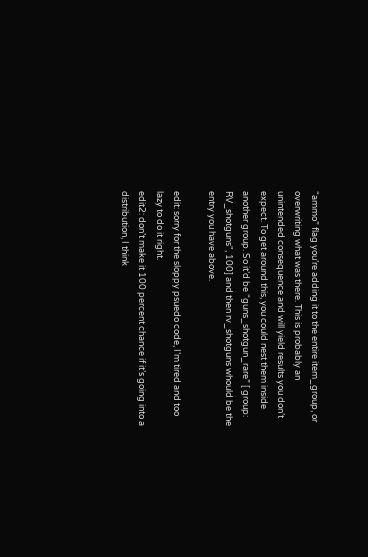“ammo” flag you’re adding it to the entire item_group, or overwriting what was there. This is probably an unintended consequence and will yield results you don’t expect. To get around this, you could nest them inside another group. So it’d be “guns_shotgun_rare” [ group: RV_shotguns", 100] and then rv_shotguns whould be the entry you have above.

edit: sorry for the sloppy psuedo code, I’m tired and too lazy to do it right.
edit2: don’t make it 100 percent chance if it’s going into a distribution, I think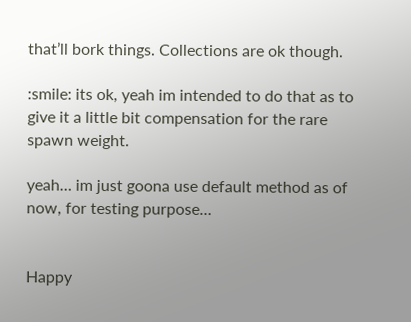that’ll bork things. Collections are ok though.

:smile: its ok, yeah im intended to do that as to give it a little bit compensation for the rare spawn weight.

yeah… im just goona use default method as of now, for testing purpose…


Happy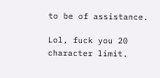to be of assistance.

Lol, fuck you 20 character limit.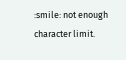:smile: not enough character limit.